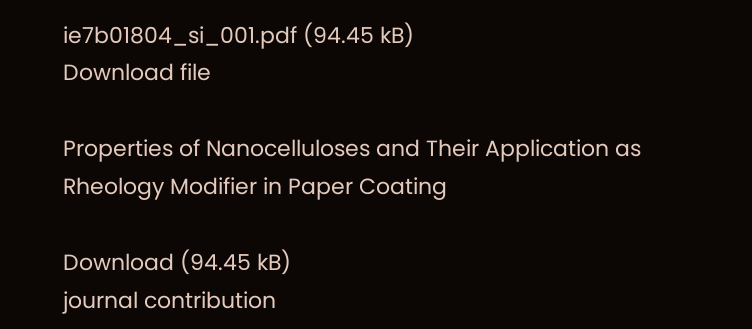ie7b01804_si_001.pdf (94.45 kB)
Download file

Properties of Nanocelluloses and Their Application as Rheology Modifier in Paper Coating

Download (94.45 kB)
journal contribution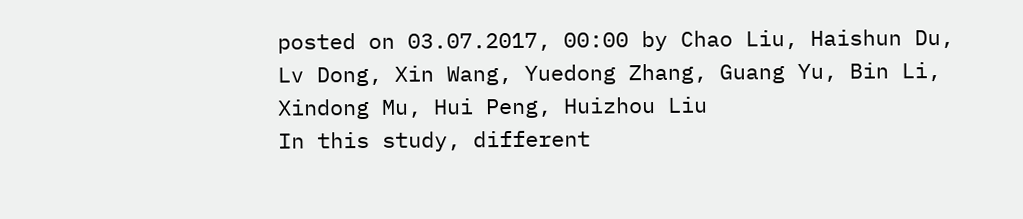posted on 03.07.2017, 00:00 by Chao Liu, Haishun Du, Lv Dong, Xin Wang, Yuedong Zhang, Guang Yu, Bin Li, Xindong Mu, Hui Peng, Huizhou Liu
In this study, different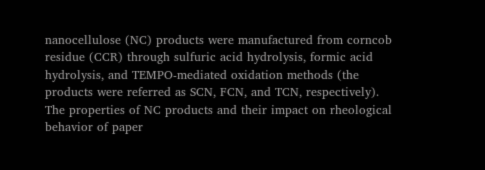nanocellulose (NC) products were manufactured from corncob residue (CCR) through sulfuric acid hydrolysis, formic acid hydrolysis, and TEMPO-mediated oxidation methods (the products were referred as SCN, FCN, and TCN, respectively). The properties of NC products and their impact on rheological behavior of paper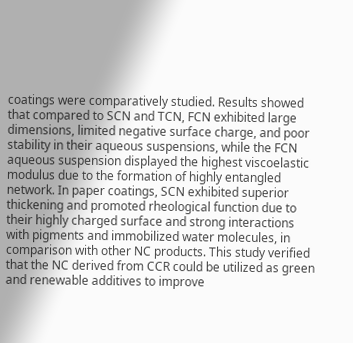coatings were comparatively studied. Results showed that compared to SCN and TCN, FCN exhibited large dimensions, limited negative surface charge, and poor stability in their aqueous suspensions, while the FCN aqueous suspension displayed the highest viscoelastic modulus due to the formation of highly entangled network. In paper coatings, SCN exhibited superior thickening and promoted rheological function due to their highly charged surface and strong interactions with pigments and immobilized water molecules, in comparison with other NC products. This study verified that the NC derived from CCR could be utilized as green and renewable additives to improve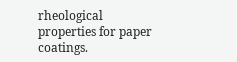rheological properties for paper coatings.